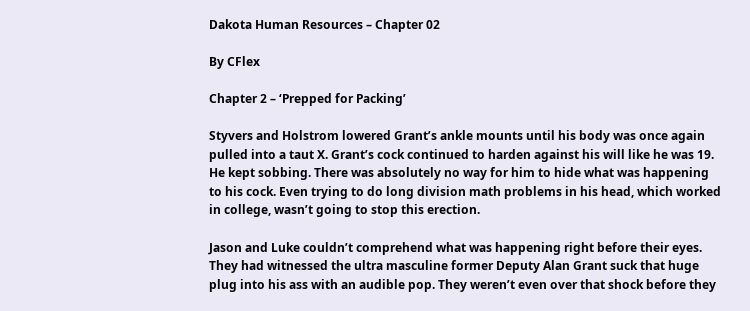Dakota Human Resources – Chapter 02

By CFlex

Chapter 2 – ‘Prepped for Packing’

Styvers and Holstrom lowered Grant’s ankle mounts until his body was once again pulled into a taut X. Grant’s cock continued to harden against his will like he was 19. He kept sobbing. There was absolutely no way for him to hide what was happening to his cock. Even trying to do long division math problems in his head, which worked in college, wasn’t going to stop this erection.

Jason and Luke couldn’t comprehend what was happening right before their eyes. They had witnessed the ultra masculine former Deputy Alan Grant suck that huge plug into his ass with an audible pop. They weren’t even over that shock before they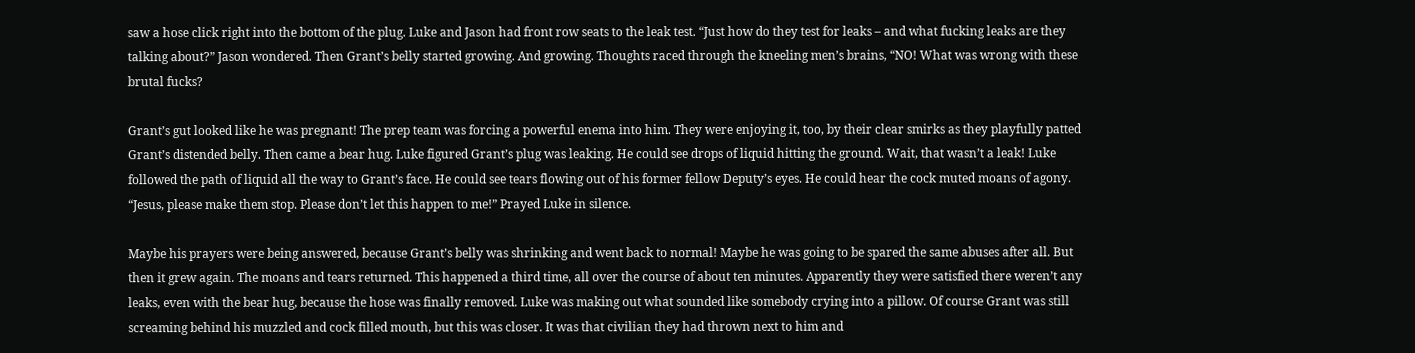saw a hose click right into the bottom of the plug. Luke and Jason had front row seats to the leak test. “Just how do they test for leaks – and what fucking leaks are they talking about?” Jason wondered. Then Grant’s belly started growing. And growing. Thoughts raced through the kneeling men’s brains, “NO! What was wrong with these brutal fucks?

Grant’s gut looked like he was pregnant! The prep team was forcing a powerful enema into him. They were enjoying it, too, by their clear smirks as they playfully patted Grant’s distended belly. Then came a bear hug. Luke figured Grant’s plug was leaking. He could see drops of liquid hitting the ground. Wait, that wasn’t a leak! Luke followed the path of liquid all the way to Grant’s face. He could see tears flowing out of his former fellow Deputy’s eyes. He could hear the cock muted moans of agony. “Jesus, please make them stop. Please don’t let this happen to me!” Prayed Luke in silence.

Maybe his prayers were being answered, because Grant’s belly was shrinking and went back to normal! Maybe he was going to be spared the same abuses after all. But then it grew again. The moans and tears returned. This happened a third time, all over the course of about ten minutes. Apparently they were satisfied there weren’t any leaks, even with the bear hug, because the hose was finally removed. Luke was making out what sounded like somebody crying into a pillow. Of course Grant was still screaming behind his muzzled and cock filled mouth, but this was closer. It was that civilian they had thrown next to him and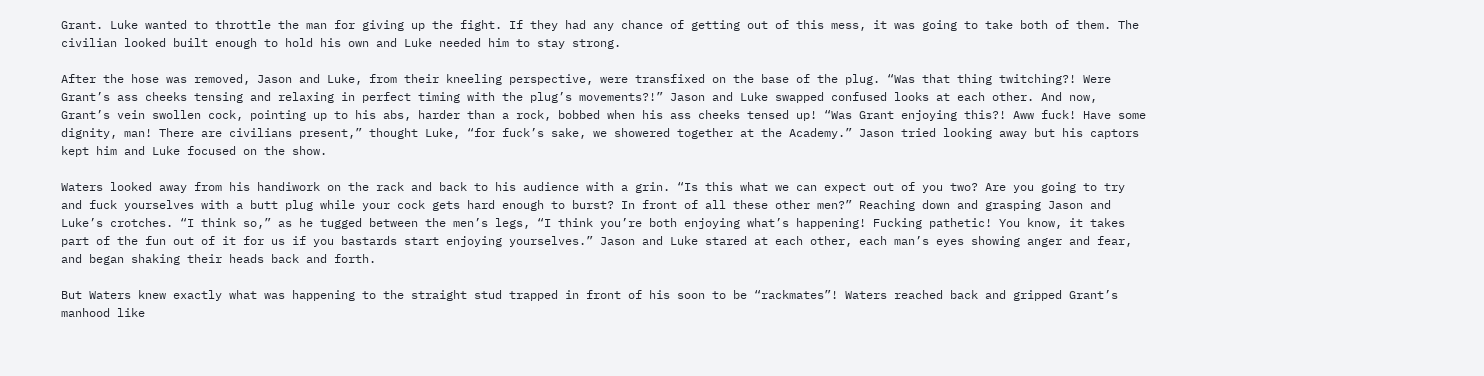Grant. Luke wanted to throttle the man for giving up the fight. If they had any chance of getting out of this mess, it was going to take both of them. The civilian looked built enough to hold his own and Luke needed him to stay strong.

After the hose was removed, Jason and Luke, from their kneeling perspective, were transfixed on the base of the plug. “Was that thing twitching?! Were Grant’s ass cheeks tensing and relaxing in perfect timing with the plug’s movements?!” Jason and Luke swapped confused looks at each other. And now, Grant’s vein swollen cock, pointing up to his abs, harder than a rock, bobbed when his ass cheeks tensed up! “Was Grant enjoying this?! Aww fuck! Have some dignity, man! There are civilians present,” thought Luke, “for fuck’s sake, we showered together at the Academy.” Jason tried looking away but his captors kept him and Luke focused on the show.

Waters looked away from his handiwork on the rack and back to his audience with a grin. “Is this what we can expect out of you two? Are you going to try and fuck yourselves with a butt plug while your cock gets hard enough to burst? In front of all these other men?” Reaching down and grasping Jason and Luke’s crotches. “I think so,” as he tugged between the men’s legs, “I think you’re both enjoying what’s happening! Fucking pathetic! You know, it takes part of the fun out of it for us if you bastards start enjoying yourselves.” Jason and Luke stared at each other, each man’s eyes showing anger and fear, and began shaking their heads back and forth.

But Waters knew exactly what was happening to the straight stud trapped in front of his soon to be “rackmates”! Waters reached back and gripped Grant’s manhood like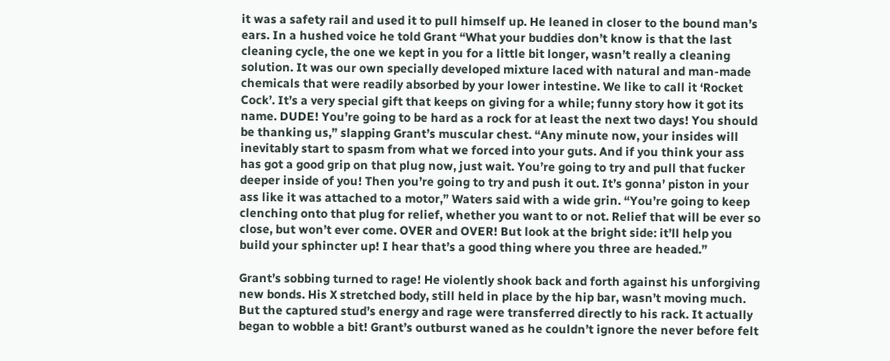it was a safety rail and used it to pull himself up. He leaned in closer to the bound man’s ears. In a hushed voice he told Grant “What your buddies don’t know is that the last cleaning cycle, the one we kept in you for a little bit longer, wasn’t really a cleaning solution. It was our own specially developed mixture laced with natural and man-made chemicals that were readily absorbed by your lower intestine. We like to call it ‘Rocket Cock’. It’s a very special gift that keeps on giving for a while; funny story how it got its name. DUDE! You’re going to be hard as a rock for at least the next two days! You should be thanking us,” slapping Grant’s muscular chest. “Any minute now, your insides will inevitably start to spasm from what we forced into your guts. And if you think your ass has got a good grip on that plug now, just wait. You’re going to try and pull that fucker deeper inside of you! Then you’re going to try and push it out. It’s gonna’ piston in your ass like it was attached to a motor,” Waters said with a wide grin. “You’re going to keep clenching onto that plug for relief, whether you want to or not. Relief that will be ever so close, but won’t ever come. OVER and OVER! But look at the bright side: it’ll help you build your sphincter up! I hear that’s a good thing where you three are headed.”

Grant’s sobbing turned to rage! He violently shook back and forth against his unforgiving new bonds. His X stretched body, still held in place by the hip bar, wasn’t moving much. But the captured stud’s energy and rage were transferred directly to his rack. It actually began to wobble a bit! Grant’s outburst waned as he couldn’t ignore the never before felt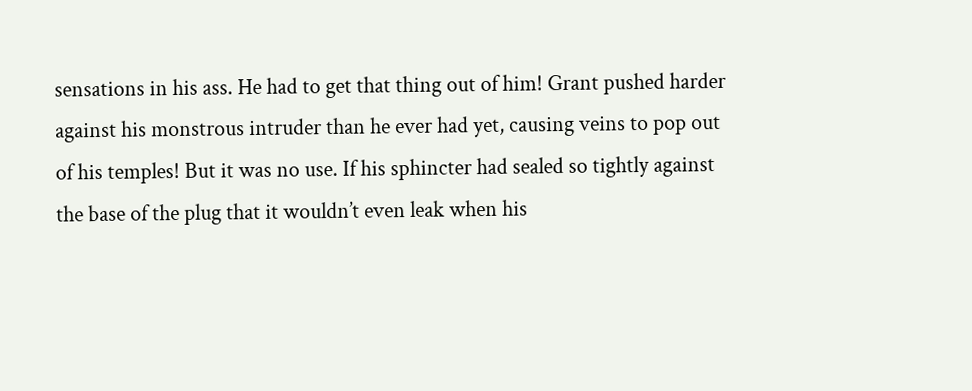sensations in his ass. He had to get that thing out of him! Grant pushed harder against his monstrous intruder than he ever had yet, causing veins to pop out of his temples! But it was no use. If his sphincter had sealed so tightly against the base of the plug that it wouldn’t even leak when his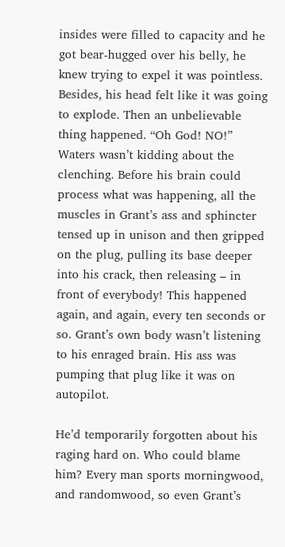insides were filled to capacity and he got bear-hugged over his belly, he knew trying to expel it was pointless. Besides, his head felt like it was going to explode. Then an unbelievable thing happened. “Oh God! NO!” Waters wasn’t kidding about the clenching. Before his brain could process what was happening, all the muscles in Grant’s ass and sphincter tensed up in unison and then gripped on the plug, pulling its base deeper into his crack, then releasing – in front of everybody! This happened again, and again, every ten seconds or so. Grant’s own body wasn’t listening to his enraged brain. His ass was pumping that plug like it was on autopilot.

He’d temporarily forgotten about his raging hard on. Who could blame him? Every man sports morningwood, and randomwood, so even Grant’s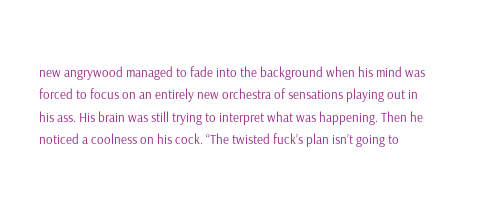new angrywood managed to fade into the background when his mind was forced to focus on an entirely new orchestra of sensations playing out in his ass. His brain was still trying to interpret what was happening. Then he noticed a coolness on his cock. “The twisted fuck’s plan isn’t going to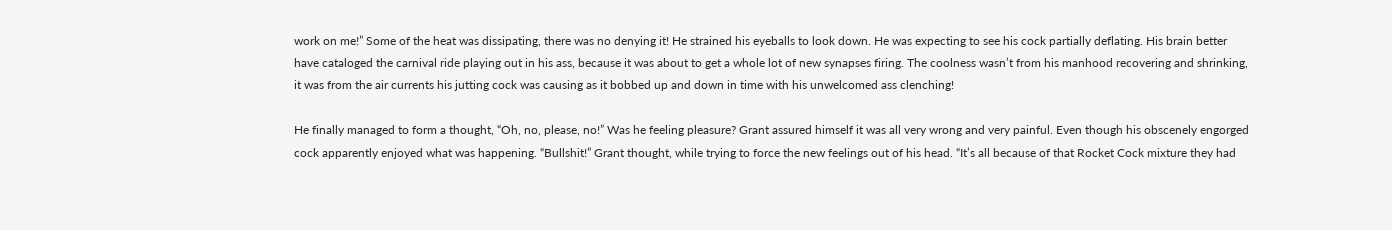work on me!” Some of the heat was dissipating, there was no denying it! He strained his eyeballs to look down. He was expecting to see his cock partially deflating. His brain better have cataloged the carnival ride playing out in his ass, because it was about to get a whole lot of new synapses firing. The coolness wasn’t from his manhood recovering and shrinking, it was from the air currents his jutting cock was causing as it bobbed up and down in time with his unwelcomed ass clenching!

He finally managed to form a thought, “Oh, no, please, no!” Was he feeling pleasure? Grant assured himself it was all very wrong and very painful. Even though his obscenely engorged cock apparently enjoyed what was happening. “Bullshit!” Grant thought, while trying to force the new feelings out of his head. “It’s all because of that Rocket Cock mixture they had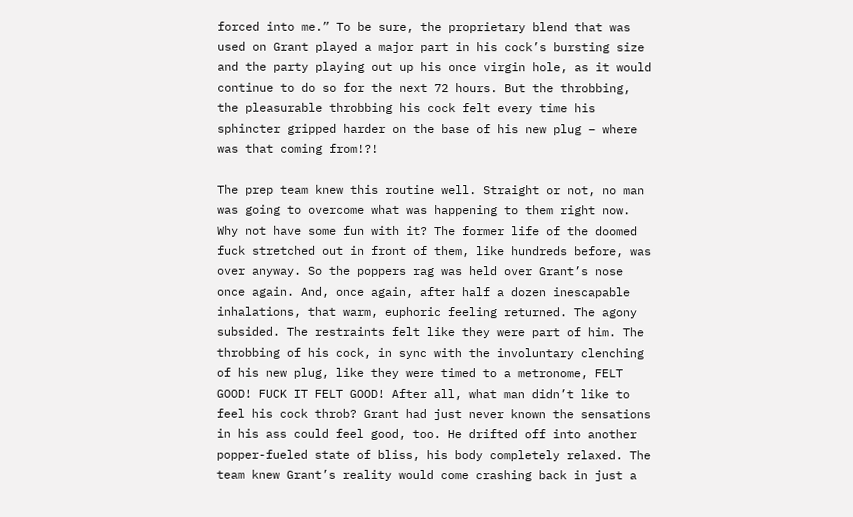forced into me.” To be sure, the proprietary blend that was used on Grant played a major part in his cock’s bursting size and the party playing out up his once virgin hole, as it would continue to do so for the next 72 hours. But the throbbing, the pleasurable throbbing his cock felt every time his sphincter gripped harder on the base of his new plug – where was that coming from!?!

The prep team knew this routine well. Straight or not, no man was going to overcome what was happening to them right now. Why not have some fun with it? The former life of the doomed fuck stretched out in front of them, like hundreds before, was over anyway. So the poppers rag was held over Grant’s nose once again. And, once again, after half a dozen inescapable inhalations, that warm, euphoric feeling returned. The agony subsided. The restraints felt like they were part of him. The throbbing of his cock, in sync with the involuntary clenching of his new plug, like they were timed to a metronome, FELT GOOD! FUCK IT FELT GOOD! After all, what man didn’t like to feel his cock throb? Grant had just never known the sensations in his ass could feel good, too. He drifted off into another popper-fueled state of bliss, his body completely relaxed. The team knew Grant’s reality would come crashing back in just a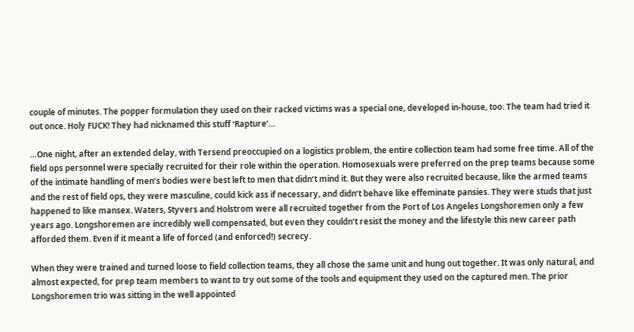couple of minutes. The popper formulation they used on their racked victims was a special one, developed in-house, too. The team had tried it out once. Holy FUCK! They had nicknamed this stuff ‘Rapture’…

…One night, after an extended delay, with Tersend preoccupied on a logistics problem, the entire collection team had some free time. All of the field ops personnel were specially recruited for their role within the operation. Homosexuals were preferred on the prep teams because some of the intimate handling of men’s bodies were best left to men that didn’t mind it. But they were also recruited because, like the armed teams and the rest of field ops, they were masculine, could kick ass if necessary, and didn’t behave like effeminate pansies. They were studs that just happened to like mansex. Waters, Styvers and Holstrom were all recruited together from the Port of Los Angeles Longshoremen only a few years ago. Longshoremen are incredibly well compensated, but even they couldn’t resist the money and the lifestyle this new career path afforded them. Even if it meant a life of forced (and enforced!) secrecy.

When they were trained and turned loose to field collection teams, they all chose the same unit and hung out together. It was only natural, and almost expected, for prep team members to want to try out some of the tools and equipment they used on the captured men. The prior Longshoremen trio was sitting in the well appointed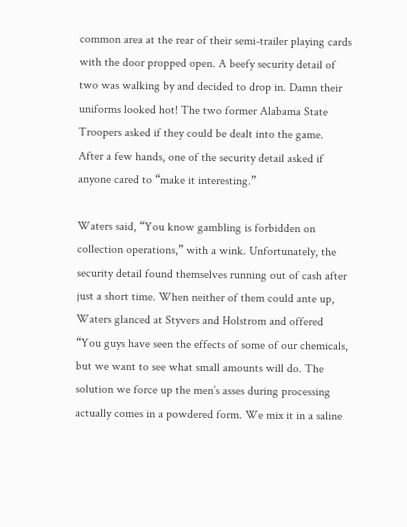common area at the rear of their semi-trailer playing cards with the door propped open. A beefy security detail of two was walking by and decided to drop in. Damn their uniforms looked hot! The two former Alabama State Troopers asked if they could be dealt into the game. After a few hands, one of the security detail asked if anyone cared to “make it interesting.”

Waters said, “You know gambling is forbidden on collection operations,” with a wink. Unfortunately, the security detail found themselves running out of cash after just a short time. When neither of them could ante up, Waters glanced at Styvers and Holstrom and offered “You guys have seen the effects of some of our chemicals, but we want to see what small amounts will do. The solution we force up the men’s asses during processing actually comes in a powdered form. We mix it in a saline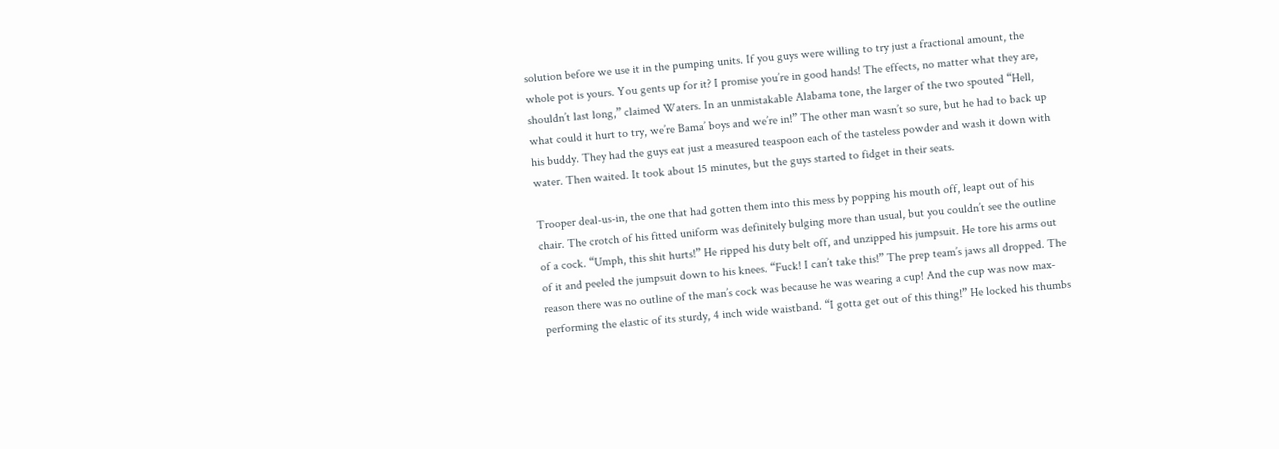solution before we use it in the pumping units. If you guys were willing to try just a fractional amount, the whole pot is yours. You gents up for it? I promise you’re in good hands! The effects, no matter what they are, shouldn’t last long,” claimed Waters. In an unmistakable Alabama tone, the larger of the two spouted “Hell, what could it hurt to try, we’re Bama’ boys and we’re in!” The other man wasn’t so sure, but he had to back up his buddy. They had the guys eat just a measured teaspoon each of the tasteless powder and wash it down with water. Then waited. It took about 15 minutes, but the guys started to fidget in their seats.

Trooper deal-us-in, the one that had gotten them into this mess by popping his mouth off, leapt out of his chair. The crotch of his fitted uniform was definitely bulging more than usual, but you couldn’t see the outline of a cock. “Umph, this shit hurts!” He ripped his duty belt off, and unzipped his jumpsuit. He tore his arms out of it and peeled the jumpsuit down to his knees. “Fuck! I can’t take this!” The prep team’s jaws all dropped. The reason there was no outline of the man’s cock was because he was wearing a cup! And the cup was now max-performing the elastic of its sturdy, 4 inch wide waistband. “I gotta get out of this thing!” He locked his thumbs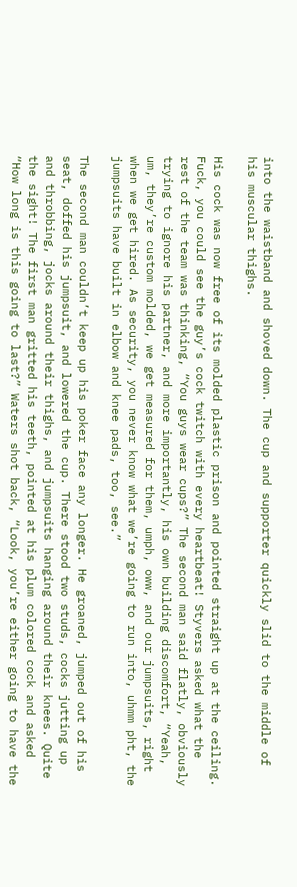into the waistband and shoved down. The cup and supporter quickly slid to the middle of his muscular thighs.

His cock was now free of its molded plastic prison and pointed straight up at the ceiling. Fuck, you could see the guy’s cock twitch with every heartbeat! Styvers asked what the rest of the team was thinking, “You guys wear cups?” The second man said flatly, obviously trying to ignore his partner, and more importantly, his own building discomfort, “Yeah, um, they’re custom molded, we get measured for them, umph, oww, and our jumpsuits, right when we get hired. As security, you never know what we’re going to run into, uhmm pht, the jumpsuits have built in elbow and knee pads, too, see.”

The second man couldn’t keep up his poker face any longer. He groaned, jumped out of his seat, doffed his jumpsuit, and lowered the cup. There stood two studs, cocks jutting up and throbbing, jocks around their thighs, and jumpsuits hanging around their knees. Quite the sight! The first man gritted his teeth, pointed at his plum colored cock and asked “How long is this going to last?” Waters shot back, “Look, you’re either going to have the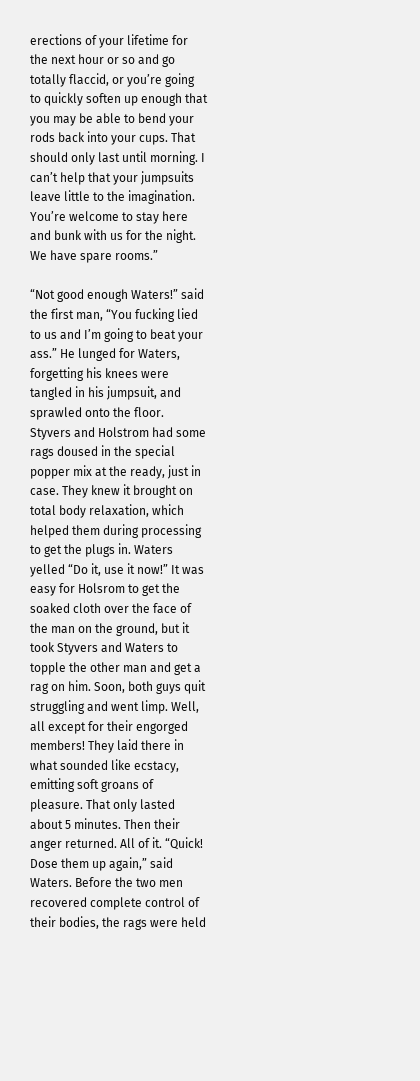erections of your lifetime for the next hour or so and go totally flaccid, or you’re going to quickly soften up enough that you may be able to bend your rods back into your cups. That should only last until morning. I can’t help that your jumpsuits leave little to the imagination. You’re welcome to stay here and bunk with us for the night. We have spare rooms.”

“Not good enough Waters!” said the first man, “You fucking lied to us and I’m going to beat your ass.” He lunged for Waters, forgetting his knees were tangled in his jumpsuit, and sprawled onto the floor. Styvers and Holstrom had some rags doused in the special popper mix at the ready, just in case. They knew it brought on total body relaxation, which helped them during processing to get the plugs in. Waters yelled “Do it, use it now!” It was easy for Holsrom to get the soaked cloth over the face of the man on the ground, but it took Styvers and Waters to topple the other man and get a rag on him. Soon, both guys quit struggling and went limp. Well, all except for their engorged members! They laid there in what sounded like ecstacy, emitting soft groans of pleasure. That only lasted about 5 minutes. Then their anger returned. All of it. “Quick! Dose them up again,” said Waters. Before the two men recovered complete control of their bodies, the rags were held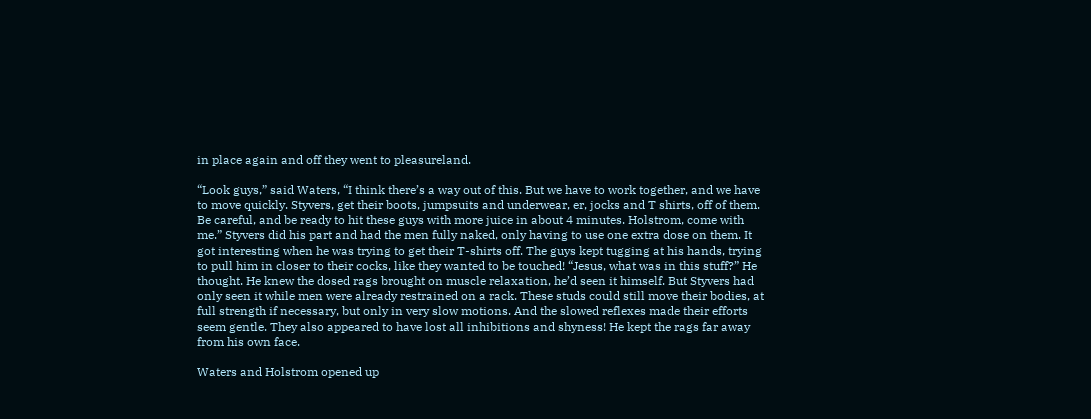in place again and off they went to pleasureland.

“Look guys,” said Waters, “I think there’s a way out of this. But we have to work together, and we have to move quickly. Styvers, get their boots, jumpsuits and underwear, er, jocks and T shirts, off of them. Be careful, and be ready to hit these guys with more juice in about 4 minutes. Holstrom, come with me.” Styvers did his part and had the men fully naked, only having to use one extra dose on them. It got interesting when he was trying to get their T-shirts off. The guys kept tugging at his hands, trying to pull him in closer to their cocks, like they wanted to be touched! “Jesus, what was in this stuff?” He thought. He knew the dosed rags brought on muscle relaxation, he’d seen it himself. But Styvers had only seen it while men were already restrained on a rack. These studs could still move their bodies, at full strength if necessary, but only in very slow motions. And the slowed reflexes made their efforts seem gentle. They also appeared to have lost all inhibitions and shyness! He kept the rags far away from his own face.

Waters and Holstrom opened up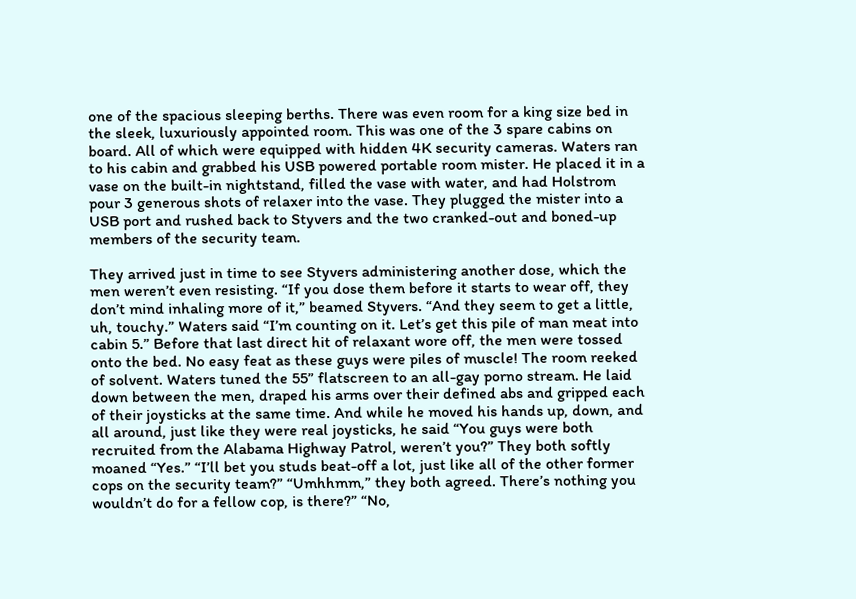one of the spacious sleeping berths. There was even room for a king size bed in the sleek, luxuriously appointed room. This was one of the 3 spare cabins on board. All of which were equipped with hidden 4K security cameras. Waters ran to his cabin and grabbed his USB powered portable room mister. He placed it in a vase on the built-in nightstand, filled the vase with water, and had Holstrom pour 3 generous shots of relaxer into the vase. They plugged the mister into a USB port and rushed back to Styvers and the two cranked-out and boned-up members of the security team.

They arrived just in time to see Styvers administering another dose, which the men weren’t even resisting. “If you dose them before it starts to wear off, they don’t mind inhaling more of it,” beamed Styvers. “And they seem to get a little, uh, touchy.” Waters said “I’m counting on it. Let’s get this pile of man meat into cabin 5.” Before that last direct hit of relaxant wore off, the men were tossed onto the bed. No easy feat as these guys were piles of muscle! The room reeked of solvent. Waters tuned the 55” flatscreen to an all-gay porno stream. He laid down between the men, draped his arms over their defined abs and gripped each of their joysticks at the same time. And while he moved his hands up, down, and all around, just like they were real joysticks, he said “You guys were both recruited from the Alabama Highway Patrol, weren’t you?” They both softly moaned “Yes.” “I’ll bet you studs beat-off a lot, just like all of the other former cops on the security team?” “Umhhmm,” they both agreed. There’s nothing you wouldn’t do for a fellow cop, is there?” “No,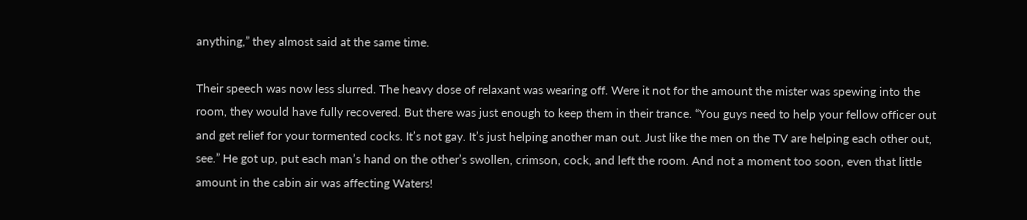anything,” they almost said at the same time.

Their speech was now less slurred. The heavy dose of relaxant was wearing off. Were it not for the amount the mister was spewing into the room, they would have fully recovered. But there was just enough to keep them in their trance. “You guys need to help your fellow officer out and get relief for your tormented cocks. It’s not gay. It’s just helping another man out. Just like the men on the TV are helping each other out, see.” He got up, put each man’s hand on the other’s swollen, crimson, cock, and left the room. And not a moment too soon, even that little amount in the cabin air was affecting Waters!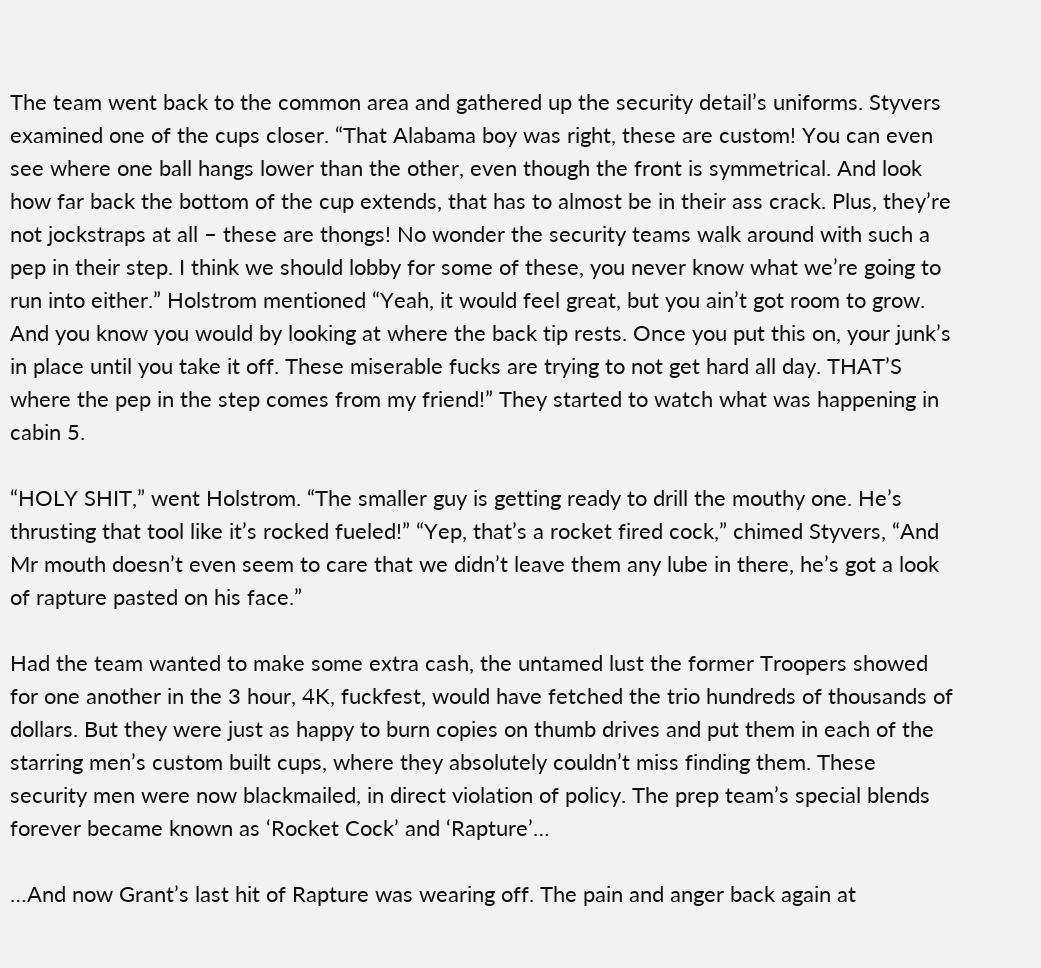The team went back to the common area and gathered up the security detail’s uniforms. Styvers examined one of the cups closer. “That Alabama boy was right, these are custom! You can even see where one ball hangs lower than the other, even though the front is symmetrical. And look how far back the bottom of the cup extends, that has to almost be in their ass crack. Plus, they’re not jockstraps at all – these are thongs! No wonder the security teams walk around with such a pep in their step. I think we should lobby for some of these, you never know what we’re going to run into either.” Holstrom mentioned “Yeah, it would feel great, but you ain’t got room to grow. And you know you would by looking at where the back tip rests. Once you put this on, your junk’s in place until you take it off. These miserable fucks are trying to not get hard all day. THAT’S where the pep in the step comes from my friend!” They started to watch what was happening in cabin 5.

“HOLY SHIT,” went Holstrom. “The smaller guy is getting ready to drill the mouthy one. He’s thrusting that tool like it’s rocked fueled!” “Yep, that’s a rocket fired cock,” chimed Styvers, “And Mr mouth doesn’t even seem to care that we didn’t leave them any lube in there, he’s got a look of rapture pasted on his face.”

Had the team wanted to make some extra cash, the untamed lust the former Troopers showed for one another in the 3 hour, 4K, fuckfest, would have fetched the trio hundreds of thousands of dollars. But they were just as happy to burn copies on thumb drives and put them in each of the starring men’s custom built cups, where they absolutely couldn’t miss finding them. These security men were now blackmailed, in direct violation of policy. The prep team’s special blends forever became known as ‘Rocket Cock’ and ‘Rapture’…

…And now Grant’s last hit of Rapture was wearing off. The pain and anger back again at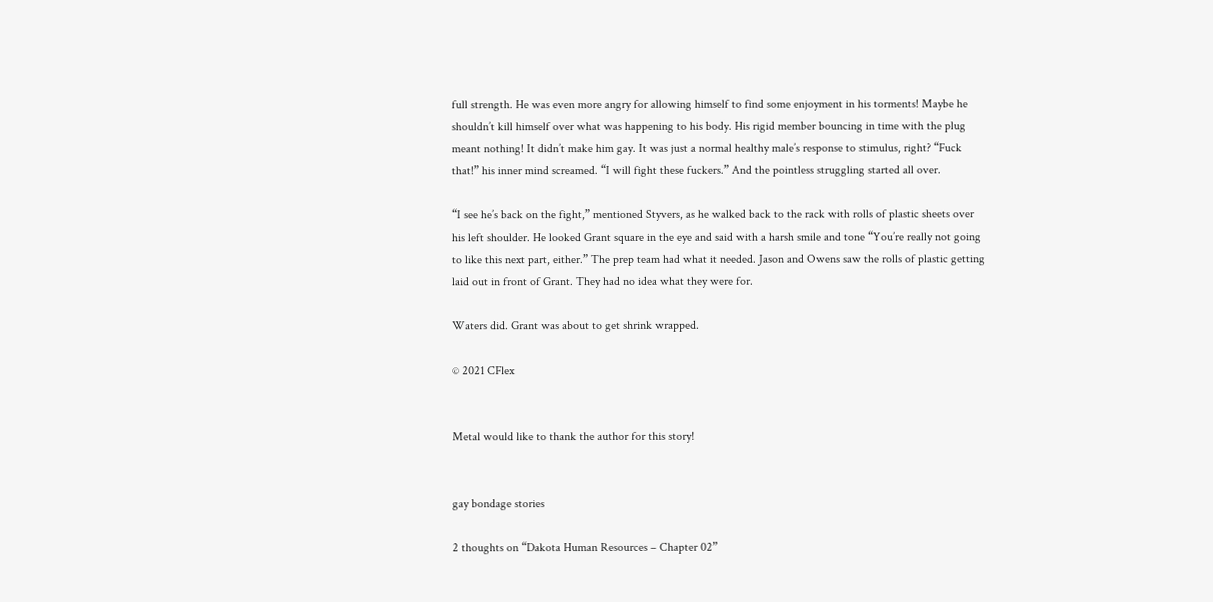full strength. He was even more angry for allowing himself to find some enjoyment in his torments! Maybe he shouldn’t kill himself over what was happening to his body. His rigid member bouncing in time with the plug meant nothing! It didn’t make him gay. It was just a normal healthy male’s response to stimulus, right? “Fuck that!” his inner mind screamed. “I will fight these fuckers.” And the pointless struggling started all over.

“I see he’s back on the fight,” mentioned Styvers, as he walked back to the rack with rolls of plastic sheets over his left shoulder. He looked Grant square in the eye and said with a harsh smile and tone “You’re really not going to like this next part, either.” The prep team had what it needed. Jason and Owens saw the rolls of plastic getting laid out in front of Grant. They had no idea what they were for.

Waters did. Grant was about to get shrink wrapped.

© 2021 CFlex


Metal would like to thank the author for this story!


gay bondage stories

2 thoughts on “Dakota Human Resources – Chapter 02”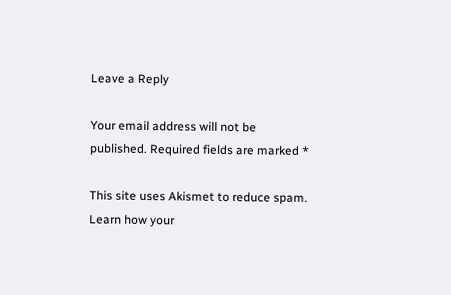Leave a Reply

Your email address will not be published. Required fields are marked *

This site uses Akismet to reduce spam. Learn how your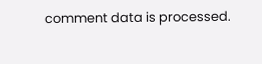comment data is processed.